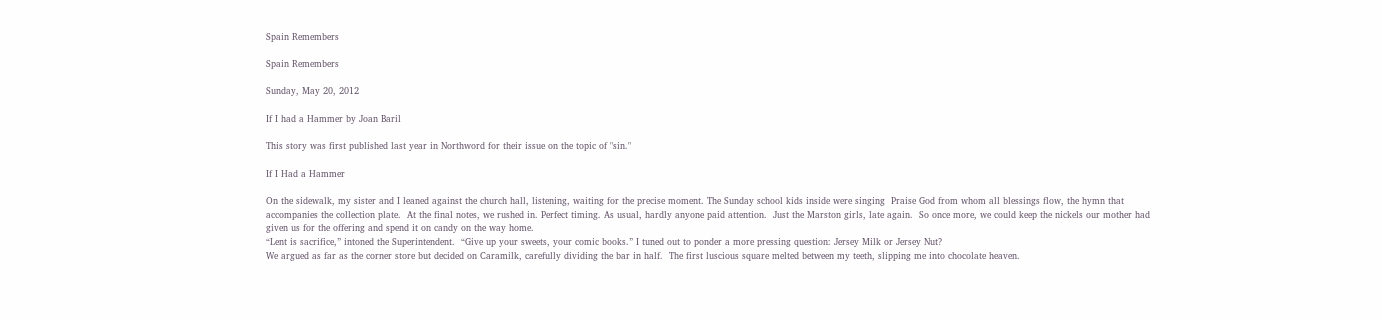Spain Remembers

Spain Remembers

Sunday, May 20, 2012

If I had a Hammer by Joan Baril

This story was first published last year in Northword for their issue on the topic of "sin."

If I Had a Hammer

On the sidewalk, my sister and I leaned against the church hall, listening, waiting for the precise moment. The Sunday school kids inside were singing  Praise God from whom all blessings flow, the hymn that accompanies the collection plate.  At the final notes, we rushed in. Perfect timing. As usual, hardly anyone paid attention.  Just the Marston girls, late again.  So once more, we could keep the nickels our mother had given us for the offering and spend it on candy on the way home.
“Lent is sacrifice,” intoned the Superintendent.  “Give up your sweets, your comic books.” I tuned out to ponder a more pressing question: Jersey Milk or Jersey Nut?
We argued as far as the corner store but decided on Caramilk, carefully dividing the bar in half.  The first luscious square melted between my teeth, slipping me into chocolate heaven.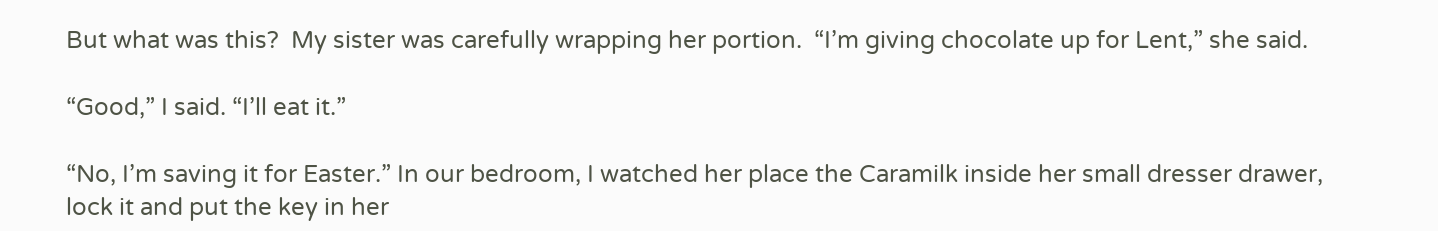But what was this?  My sister was carefully wrapping her portion.  “I’m giving chocolate up for Lent,” she said.

“Good,” I said. “I’ll eat it.”

“No, I’m saving it for Easter.” In our bedroom, I watched her place the Caramilk inside her small dresser drawer, lock it and put the key in her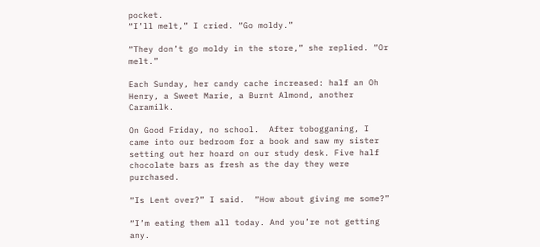pocket.
“I’ll melt,” I cried. “Go moldy.”

“They don’t go moldy in the store,” she replied. “Or melt.”

Each Sunday, her candy cache increased: half an Oh Henry, a Sweet Marie, a Burnt Almond, another Caramilk.

On Good Friday, no school.  After tobogganing, I came into our bedroom for a book and saw my sister setting out her hoard on our study desk. Five half chocolate bars as fresh as the day they were purchased.

“Is Lent over?” I said.  “How about giving me some?”

“I’m eating them all today. And you’re not getting any.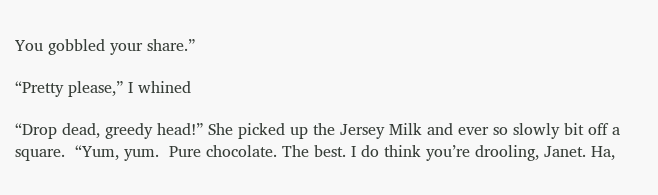You gobbled your share.”

“Pretty please,” I whined

“Drop dead, greedy head!” She picked up the Jersey Milk and ever so slowly bit off a square.  “Yum, yum.  Pure chocolate. The best. I do think you’re drooling, Janet. Ha,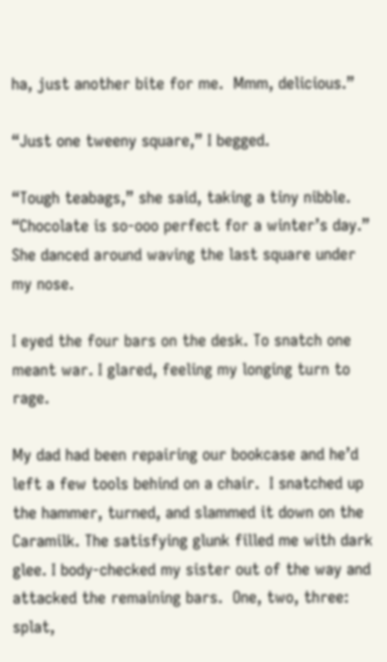ha, just another bite for me.  Mmm, delicious.”

“Just one tweeny square,” I begged.

“Tough teabags,” she said, taking a tiny nibble. “Chocolate is so-ooo perfect for a winter’s day.”  She danced around waving the last square under my nose.

I eyed the four bars on the desk. To snatch one meant war. I glared, feeling my longing turn to rage.

My dad had been repairing our bookcase and he’d left a few tools behind on a chair.  I snatched up the hammer, turned, and slammed it down on the Caramilk. The satisfying glunk filled me with dark glee. I body-checked my sister out of the way and attacked the remaining bars.  One, two, three: splat,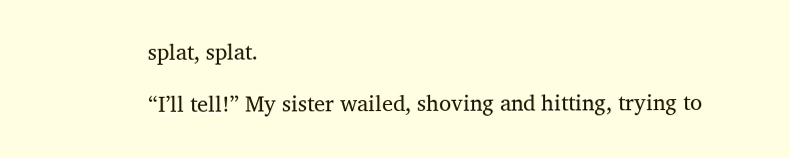splat, splat.

“I’ll tell!” My sister wailed, shoving and hitting, trying to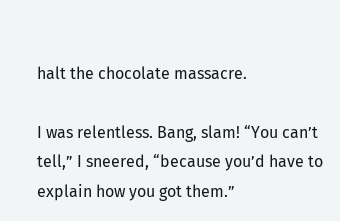halt the chocolate massacre.

I was relentless. Bang, slam! “You can’t tell,” I sneered, “because you’d have to explain how you got them.”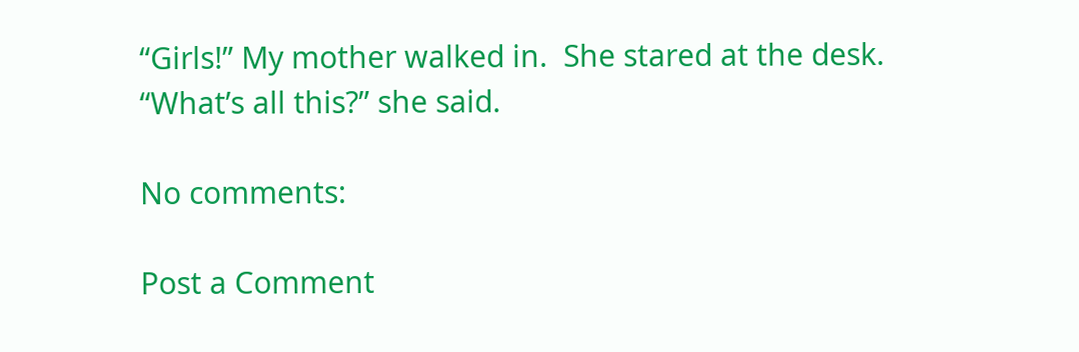“Girls!” My mother walked in.  She stared at the desk.  “What’s all this?” she said.

No comments:

Post a Comment